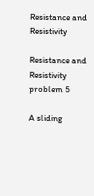Resistance and Resistivity

Resistance and Resistivity problem 5

A sliding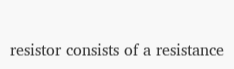resistor consists of a resistance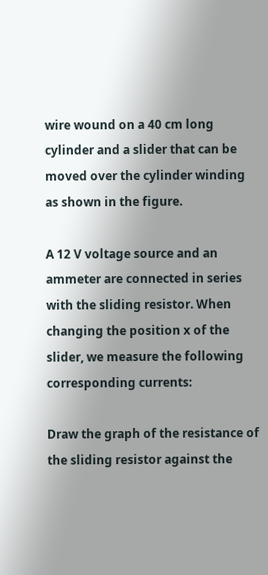wire wound on a 40 cm long cylinder and a slider that can be moved over the cylinder winding as shown in the figure.

A 12 V voltage source and an ammeter are connected in series with the sliding resistor. When changing the position x of the slider, we measure the following corresponding currents:

Draw the graph of the resistance of the sliding resistor against the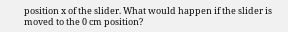position x of the slider. What would happen if the slider is moved to the 0 cm position?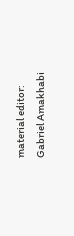material editor: Gabriel Amakhabi